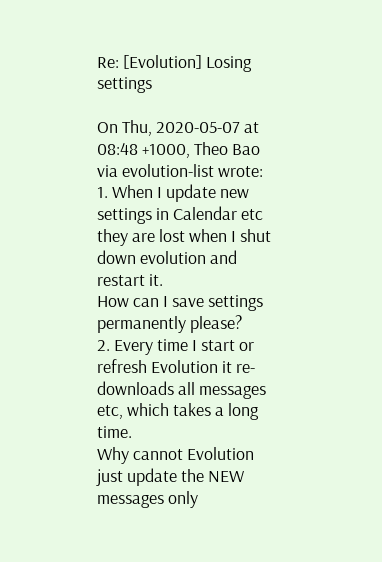Re: [Evolution] Losing settings

On Thu, 2020-05-07 at 08:48 +1000, Theo Bao via evolution-list wrote:
1. When I update new settings in Calendar etc they are lost when I shut
down evolution and restart it.
How can I save settings permanently please?
2. Every time I start or refresh Evolution it re-downloads all messages
etc, which takes a long time.
Why cannot Evolution just update the NEW messages only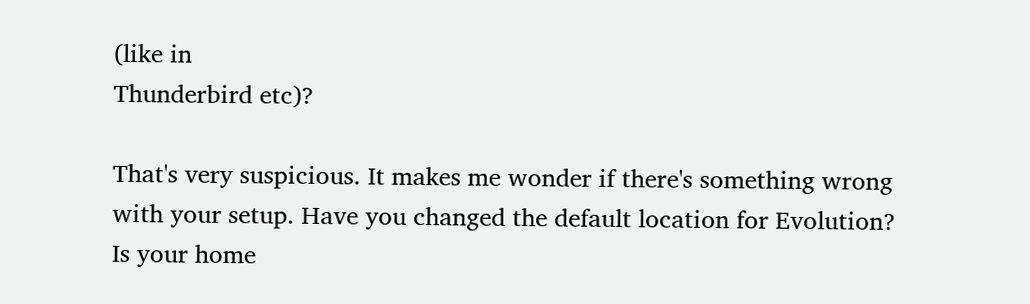(like in
Thunderbird etc)?

That's very suspicious. It makes me wonder if there's something wrong
with your setup. Have you changed the default location for Evolution?
Is your home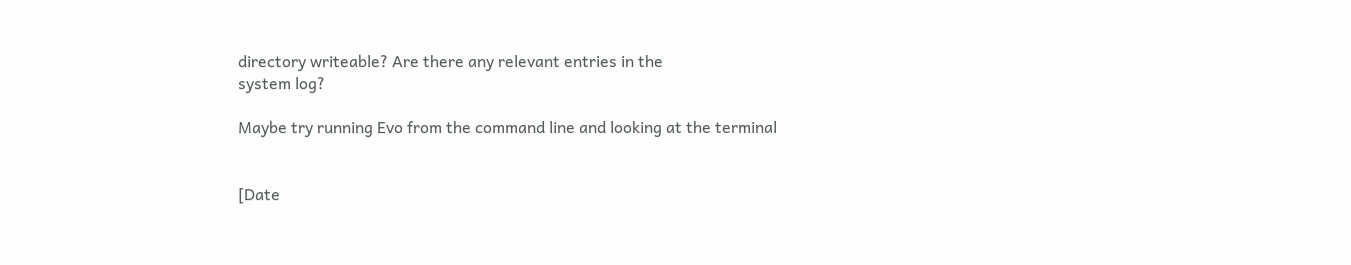directory writeable? Are there any relevant entries in the
system log?

Maybe try running Evo from the command line and looking at the terminal


[Date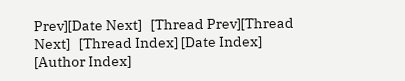Prev][Date Next]   [Thread Prev][Thread Next]   [Thread Index] [Date Index] [Author Index]